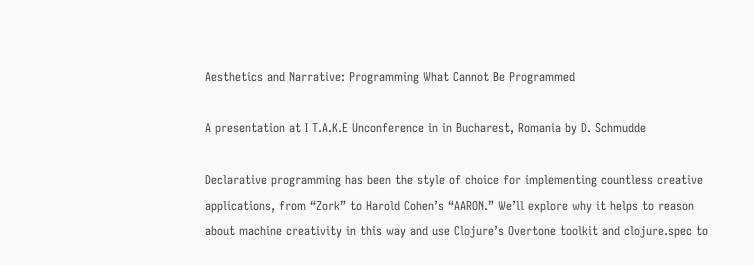Aesthetics and Narrative: Programming What Cannot Be Programmed

A presentation at I T.A.K.E Unconference in in Bucharest, Romania by D. Schmudde

Declarative programming has been the style of choice for implementing countless creative applications, from “Zork” to Harold Cohen’s “AARON.” We’ll explore why it helps to reason about machine creativity in this way and use Clojure’s Overtone toolkit and clojure.spec to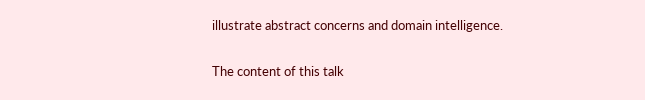illustrate abstract concerns and domain intelligence.

The content of this talk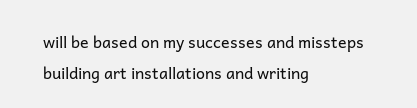will be based on my successes and missteps building art installations and writing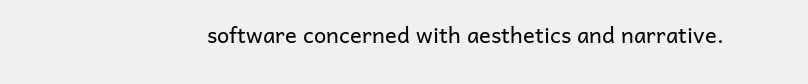software concerned with aesthetics and narrative.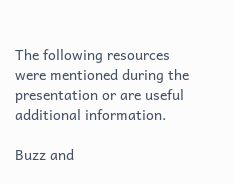The following resources were mentioned during the presentation or are useful additional information.

Buzz and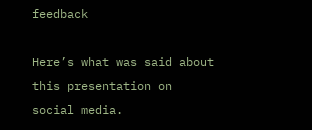feedback

Here’s what was said about this presentation on social media.